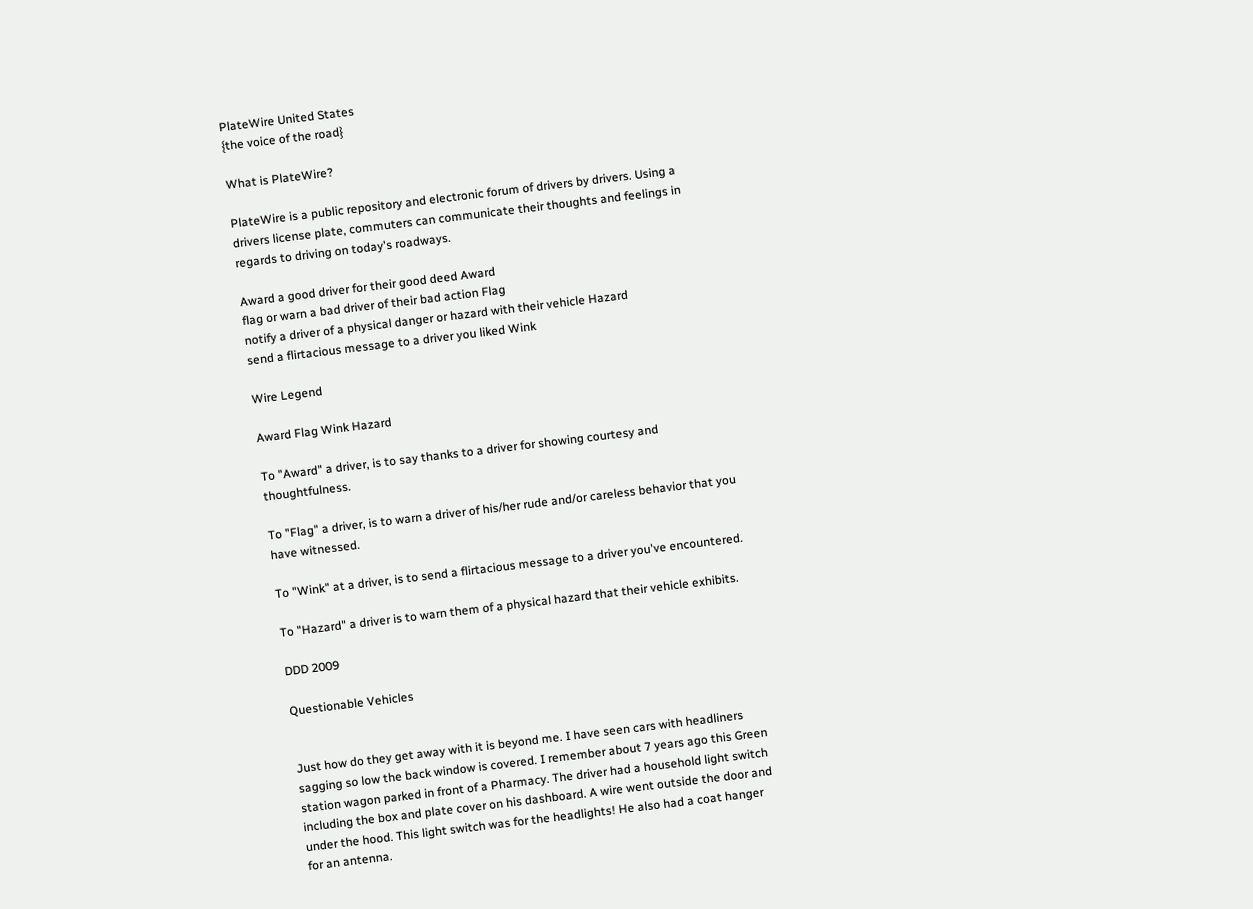PlateWire United States
{the voice of the road}

What is PlateWire?

PlateWire is a public repository and electronic forum of drivers by drivers. Using a drivers license plate, commuters can communicate their thoughts and feelings in regards to driving on today's roadways.

Award a good driver for their good deed Award
flag or warn a bad driver of their bad action Flag
notify a driver of a physical danger or hazard with their vehicle Hazard
send a flirtacious message to a driver you liked Wink

Wire Legend

Award Flag Wink Hazard

To "Award" a driver, is to say thanks to a driver for showing courtesy and thoughtfulness.

To "Flag" a driver, is to warn a driver of his/her rude and/or careless behavior that you have witnessed.

To "Wink" at a driver, is to send a flirtacious message to a driver you've encountered.

To "Hazard" a driver is to warn them of a physical hazard that their vehicle exhibits.

DDD 2009

Questionable Vehicles


Just how do they get away with it is beyond me. I have seen cars with headliners sagging so low the back window is covered. I remember about 7 years ago this Green station wagon parked in front of a Pharmacy. The driver had a household light switch including the box and plate cover on his dashboard. A wire went outside the door and under the hood. This light switch was for the headlights! He also had a coat hanger for an antenna.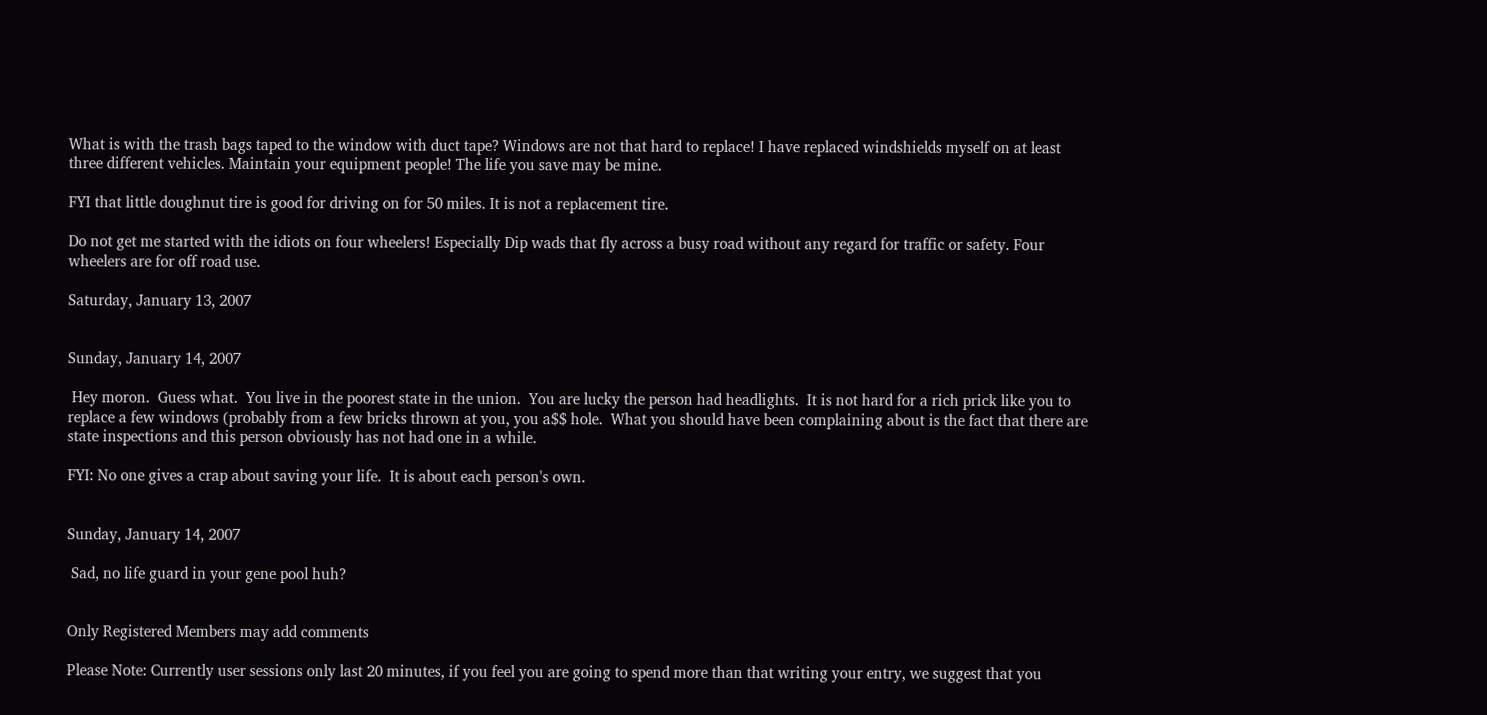What is with the trash bags taped to the window with duct tape? Windows are not that hard to replace! I have replaced windshields myself on at least three different vehicles. Maintain your equipment people! The life you save may be mine.

FYI that little doughnut tire is good for driving on for 50 miles. It is not a replacement tire.

Do not get me started with the idiots on four wheelers! Especially Dip wads that fly across a busy road without any regard for traffic or safety. Four wheelers are for off road use.

Saturday, January 13, 2007


Sunday, January 14, 2007

 Hey moron.  Guess what.  You live in the poorest state in the union.  You are lucky the person had headlights.  It is not hard for a rich prick like you to replace a few windows (probably from a few bricks thrown at you, you a$$ hole.  What you should have been complaining about is the fact that there are state inspections and this person obviously has not had one in a while.

FYI: No one gives a crap about saving your life.  It is about each person's own.


Sunday, January 14, 2007

 Sad, no life guard in your gene pool huh?


Only Registered Members may add comments

Please Note: Currently user sessions only last 20 minutes, if you feel you are going to spend more than that writing your entry, we suggest that you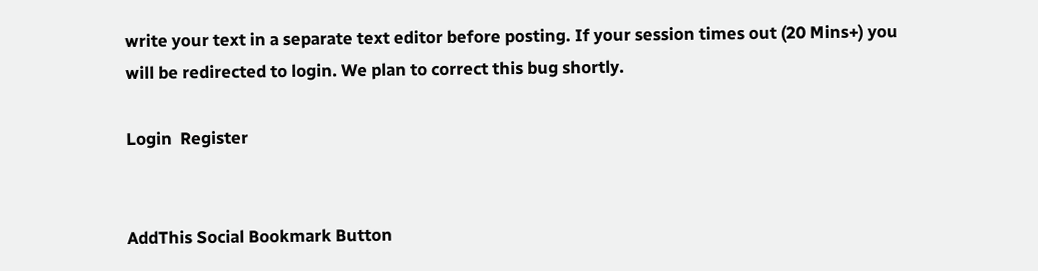write your text in a separate text editor before posting. If your session times out (20 Mins+) you will be redirected to login. We plan to correct this bug shortly.

Login  Register


AddThis Social Bookmark Button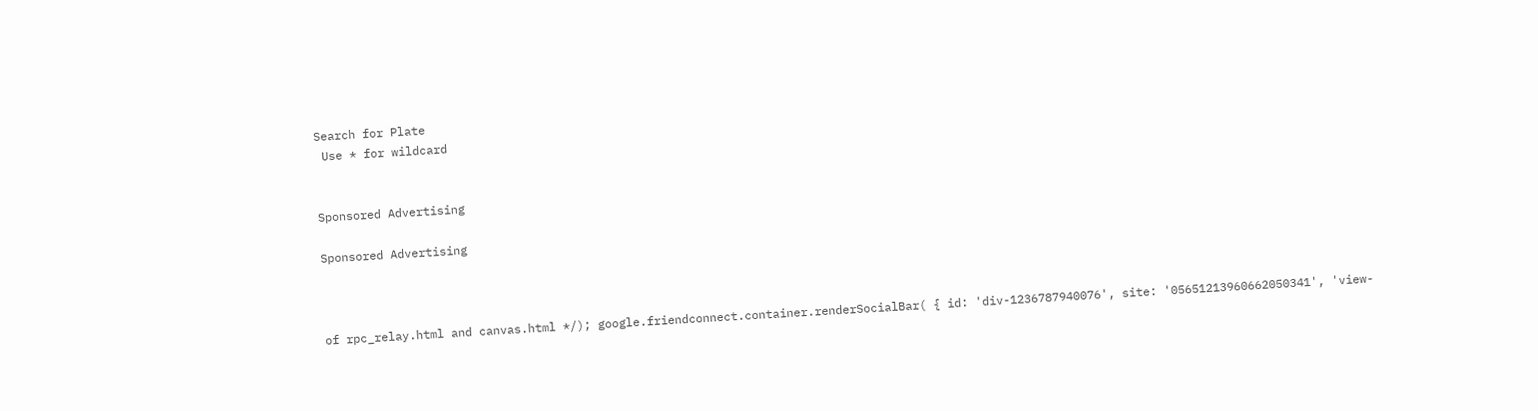Search for Plate
 Use * for wildcard


Sponsored Advertising

Sponsored Advertising



of rpc_relay.html and canvas.html */); google.friendconnect.container.renderSocialBar( { id: 'div-1236787940076', site: '05651213960662050341', 'view-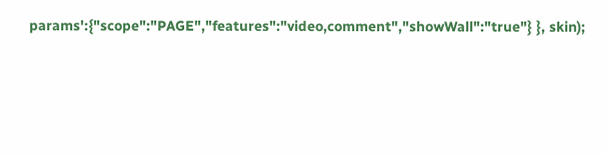params':{"scope":"PAGE","features":"video,comment","showWall":"true"} }, skin);